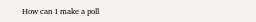How can I make a poll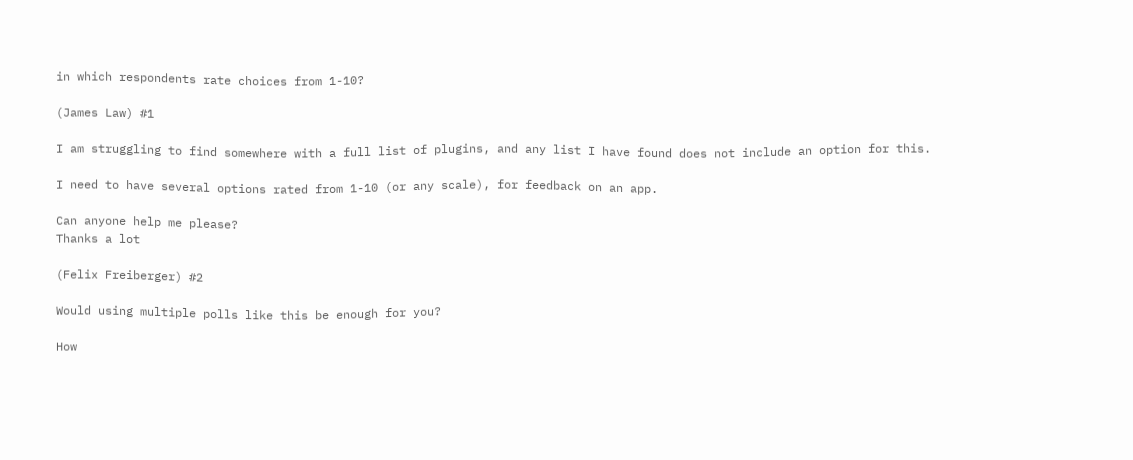in which respondents rate choices from 1-10?

(James Law) #1

I am struggling to find somewhere with a full list of plugins, and any list I have found does not include an option for this.

I need to have several options rated from 1-10 (or any scale), for feedback on an app.

Can anyone help me please?
Thanks a lot

(Felix Freiberger) #2

Would using multiple polls like this be enough for you?

How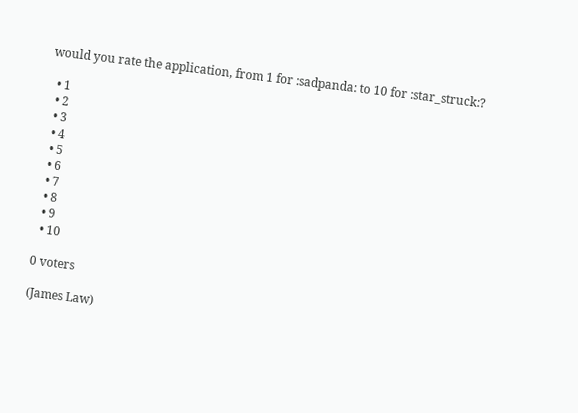would you rate the application, from 1 for :sadpanda: to 10 for :star_struck:?

  • 1
  • 2
  • 3
  • 4
  • 5
  • 6
  • 7
  • 8
  • 9
  • 10

0 voters

(James Law)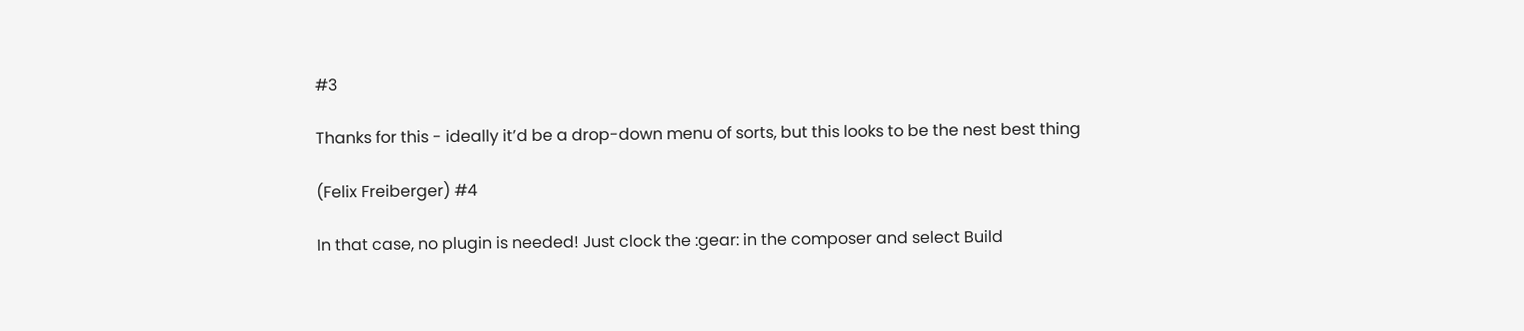#3

Thanks for this - ideally it’d be a drop-down menu of sorts, but this looks to be the nest best thing

(Felix Freiberger) #4

In that case, no plugin is needed! Just clock the :gear: in the composer and select Build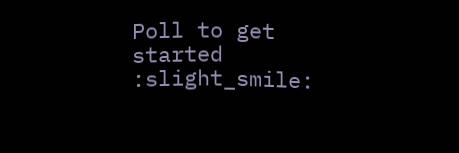Poll to get started :slight_smile: